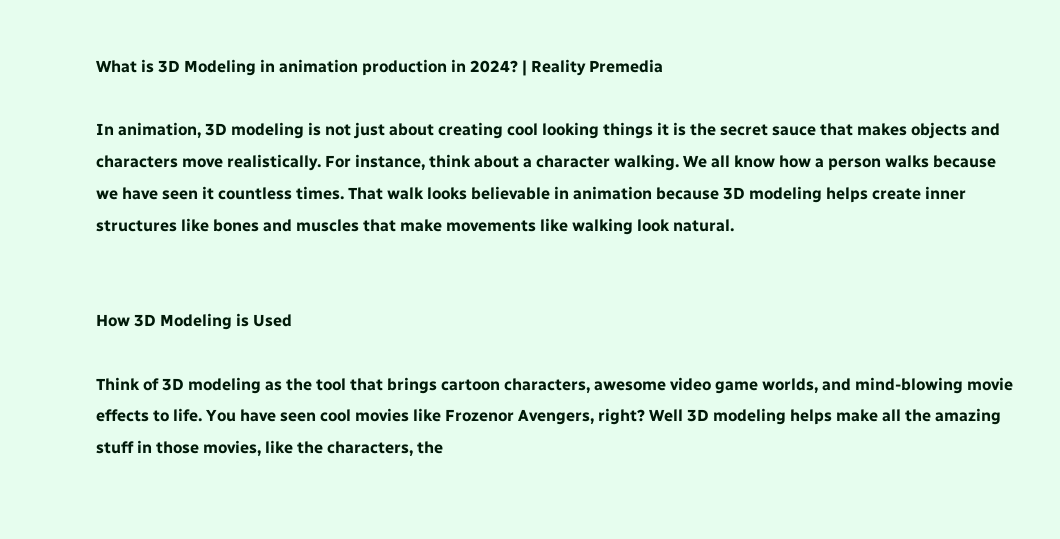What is 3D Modeling in animation production in 2024? | Reality Premedia

In animation, 3D modeling is not just about creating cool looking things it is the secret sauce that makes objects and characters move realistically. For instance, think about a character walking. We all know how a person walks because we have seen it countless times. That walk looks believable in animation because 3D modeling helps create inner structures like bones and muscles that make movements like walking look natural.


How 3D Modeling is Used

Think of 3D modeling as the tool that brings cartoon characters, awesome video game worlds, and mind-blowing movie effects to life. You have seen cool movies like Frozenor Avengers, right? Well 3D modeling helps make all the amazing stuff in those movies, like the characters, the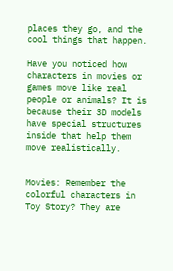places they go, and the cool things that happen.

Have you noticed how characters in movies or games move like real people or animals? It is because their 3D models have special structures inside that help them move realistically.


Movies: Remember the colorful characters in Toy Story? They are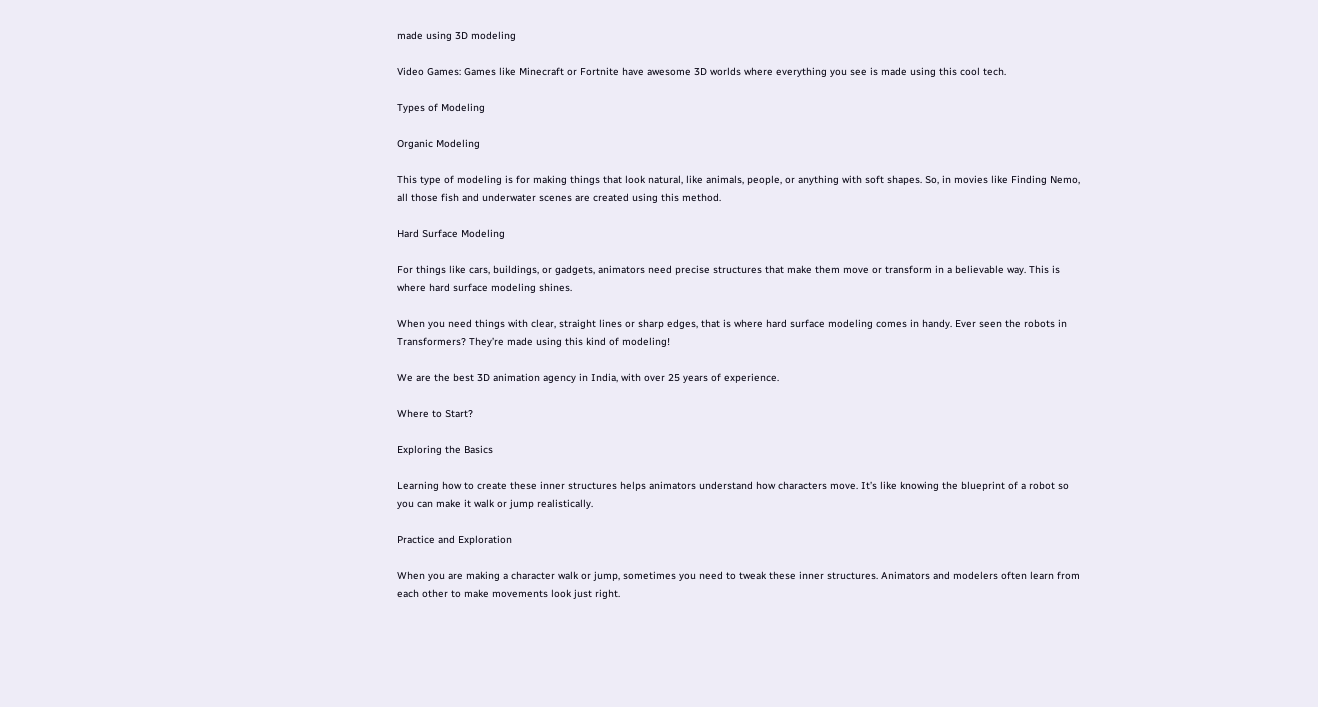made using 3D modeling

Video Games: Games like Minecraft or Fortnite have awesome 3D worlds where everything you see is made using this cool tech.

Types of Modeling

Organic Modeling

This type of modeling is for making things that look natural, like animals, people, or anything with soft shapes. So, in movies like Finding Nemo, all those fish and underwater scenes are created using this method.

Hard Surface Modeling

For things like cars, buildings, or gadgets, animators need precise structures that make them move or transform in a believable way. This is where hard surface modeling shines.

When you need things with clear, straight lines or sharp edges, that is where hard surface modeling comes in handy. Ever seen the robots in Transformers? They’re made using this kind of modeling!

We are the best 3D animation agency in India, with over 25 years of experience.

Where to Start?

Exploring the Basics

Learning how to create these inner structures helps animators understand how characters move. It’s like knowing the blueprint of a robot so you can make it walk or jump realistically.

Practice and Exploration

When you are making a character walk or jump, sometimes you need to tweak these inner structures. Animators and modelers often learn from each other to make movements look just right.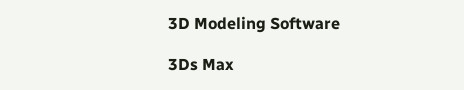3D Modeling Software

3Ds Max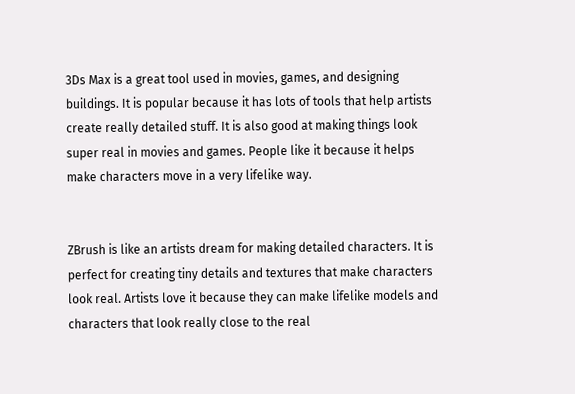3Ds Max is a great tool used in movies, games, and designing buildings. It is popular because it has lots of tools that help artists create really detailed stuff. It is also good at making things look super real in movies and games. People like it because it helps make characters move in a very lifelike way.


ZBrush is like an artists dream for making detailed characters. It is perfect for creating tiny details and textures that make characters look real. Artists love it because they can make lifelike models and characters that look really close to the real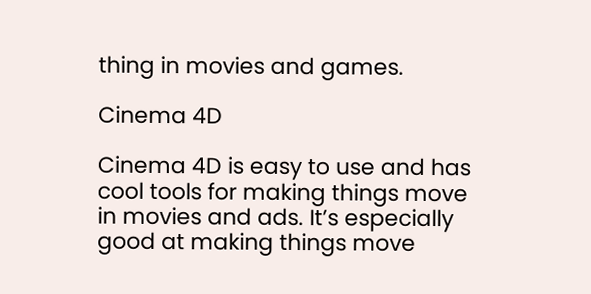thing in movies and games.

Cinema 4D

Cinema 4D is easy to use and has cool tools for making things move in movies and ads. It’s especially good at making things move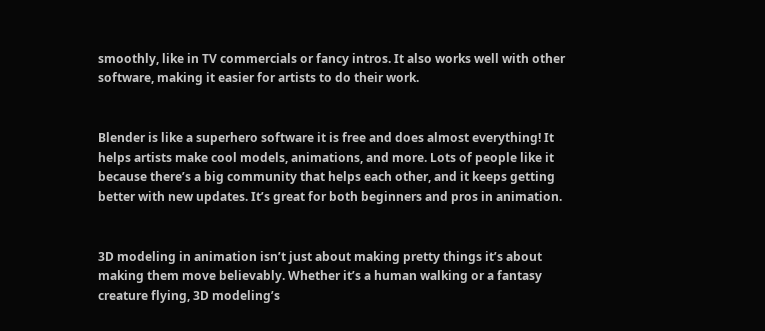smoothly, like in TV commercials or fancy intros. It also works well with other software, making it easier for artists to do their work.


Blender is like a superhero software it is free and does almost everything! It helps artists make cool models, animations, and more. Lots of people like it because there’s a big community that helps each other, and it keeps getting better with new updates. It’s great for both beginners and pros in animation.


3D modeling in animation isn’t just about making pretty things it’s about making them move believably. Whether it’s a human walking or a fantasy creature flying, 3D modeling’s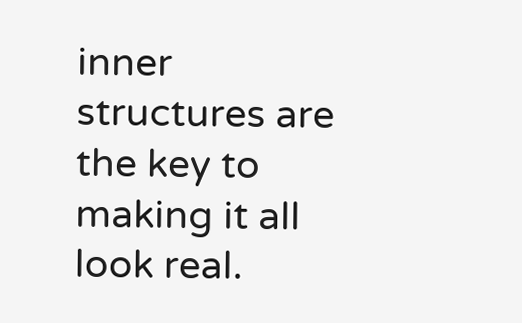inner structures are the key to making it all look real.